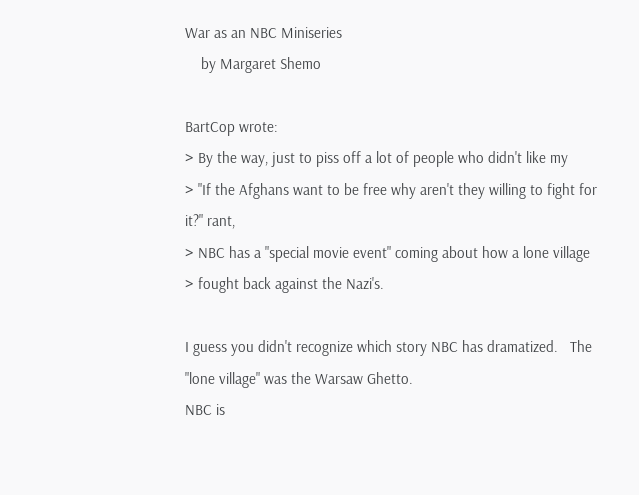War as an NBC Miniseries
    by Margaret Shemo

BartCop wrote:
> By the way, just to piss off a lot of people who didn't like my
> "If the Afghans want to be free why aren't they willing to fight for it?" rant,
> NBC has a "special movie event" coming about how a lone village
> fought back against the Nazi's.

I guess you didn't recognize which story NBC has dramatized.   The "lone village" was the Warsaw Ghetto.
NBC is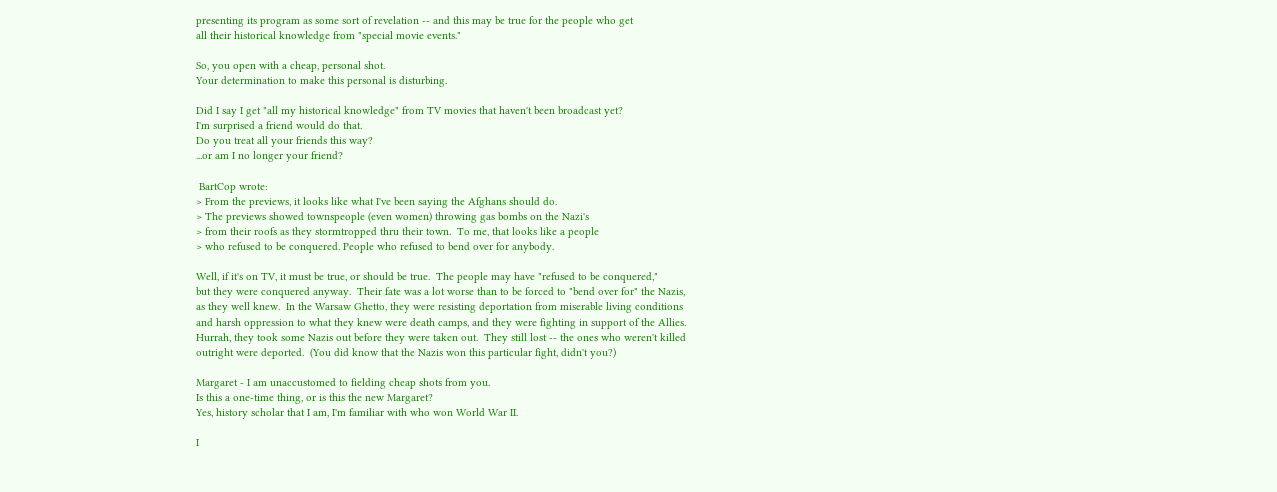presenting its program as some sort of revelation -- and this may be true for the people who get
all their historical knowledge from "special movie events."

So, you open with a cheap, personal shot.
Your determination to make this personal is disturbing.

Did I say I get "all my historical knowledge" from TV movies that haven't been broadcast yet?
I'm surprised a friend would do that.
Do you treat all your friends this way?
...or am I no longer your friend?

 BartCop wrote:
> From the previews, it looks like what I've been saying the Afghans should do.
> The previews showed townspeople (even women) throwing gas bombs on the Nazi's
> from their roofs as they stormtropped thru their town.  To me, that looks like a people
> who refused to be conquered. People who refused to bend over for anybody.

Well, if it's on TV, it must be true, or should be true.  The people may have "refused to be conquered,"
but they were conquered anyway.  Their fate was a lot worse than to be forced to "bend over for" the Nazis,
as they well knew.  In the Warsaw Ghetto, they were resisting deportation from miserable living conditions
and harsh oppression to what they knew were death camps, and they were fighting in support of the Allies.
Hurrah, they took some Nazis out before they were taken out.  They still lost -- the ones who weren't killed
outright were deported.  (You did know that the Nazis won this particular fight, didn't you?)

Margaret - I am unaccustomed to fielding cheap shots from you.
Is this a one-time thing, or is this the new Margaret?
Yes, history scholar that I am, I'm familiar with who won World War II.

I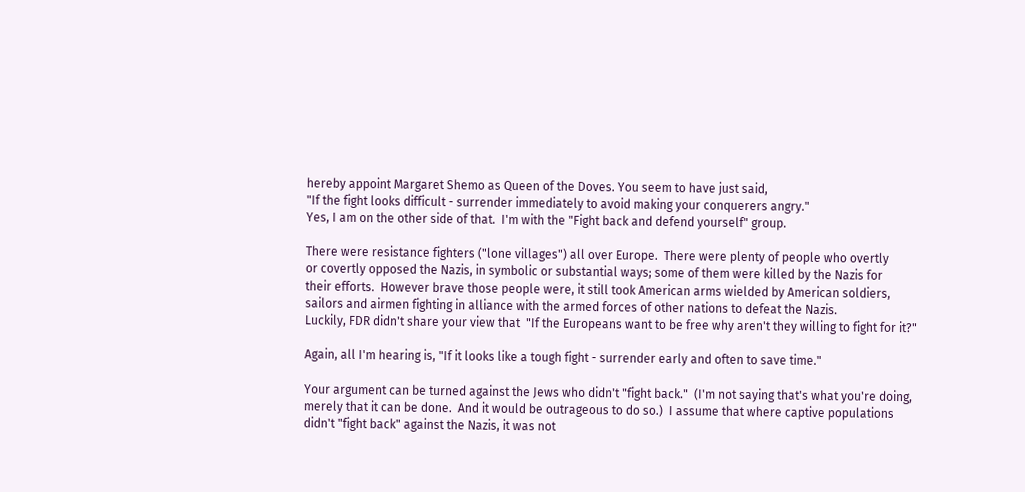hereby appoint Margaret Shemo as Queen of the Doves. You seem to have just said,
"If the fight looks difficult - surrender immediately to avoid making your conquerers angry."
Yes, I am on the other side of that.  I'm with the "Fight back and defend yourself" group.

There were resistance fighters ("lone villages") all over Europe.  There were plenty of people who overtly
or covertly opposed the Nazis, in symbolic or substantial ways; some of them were killed by the Nazis for
their efforts.  However brave those people were, it still took American arms wielded by American soldiers,
sailors and airmen fighting in alliance with the armed forces of other nations to defeat the Nazis.
Luckily, FDR didn't share your view that  "If the Europeans want to be free why aren't they willing to fight for it?"

Again, all I'm hearing is, "If it looks like a tough fight - surrender early and often to save time."

Your argument can be turned against the Jews who didn't "fight back."  (I'm not saying that's what you're doing,
merely that it can be done.  And it would be outrageous to do so.)  I assume that where captive populations
didn't "fight back" against the Nazis, it was not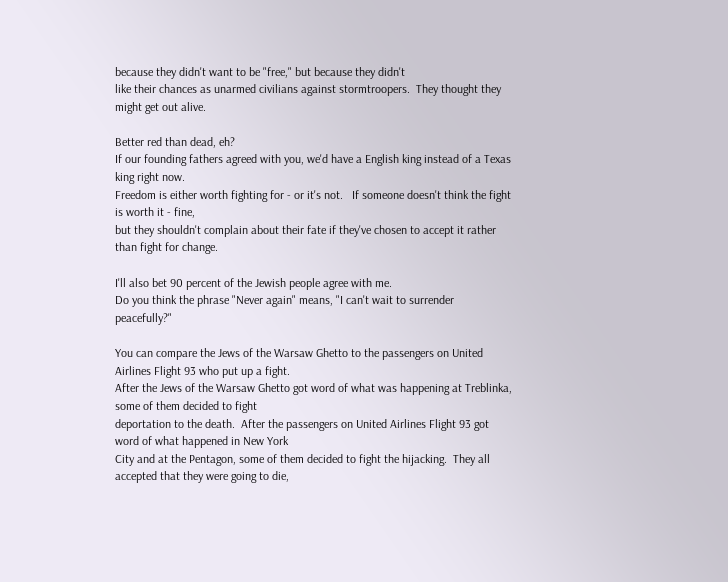because they didn't want to be "free," but because they didn't
like their chances as unarmed civilians against stormtroopers.  They thought they might get out alive.

Better red than dead, eh?
If our founding fathers agreed with you, we'd have a English king instead of a Texas king right now.
Freedom is either worth fighting for - or it's not.   If someone doesn't think the fight is worth it - fine,
but they shouldn't complain about their fate if they've chosen to accept it rather than fight for change.

I'll also bet 90 percent of the Jewish people agree with me.
Do you think the phrase "Never again" means, "I can't wait to surrender peacefully?"

You can compare the Jews of the Warsaw Ghetto to the passengers on United Airlines Flight 93 who put up a fight.
After the Jews of the Warsaw Ghetto got word of what was happening at Treblinka, some of them decided to fight
deportation to the death.  After the passengers on United Airlines Flight 93 got word of what happened in New York
City and at the Pentagon, some of them decided to fight the hijacking.  They all accepted that they were going to die,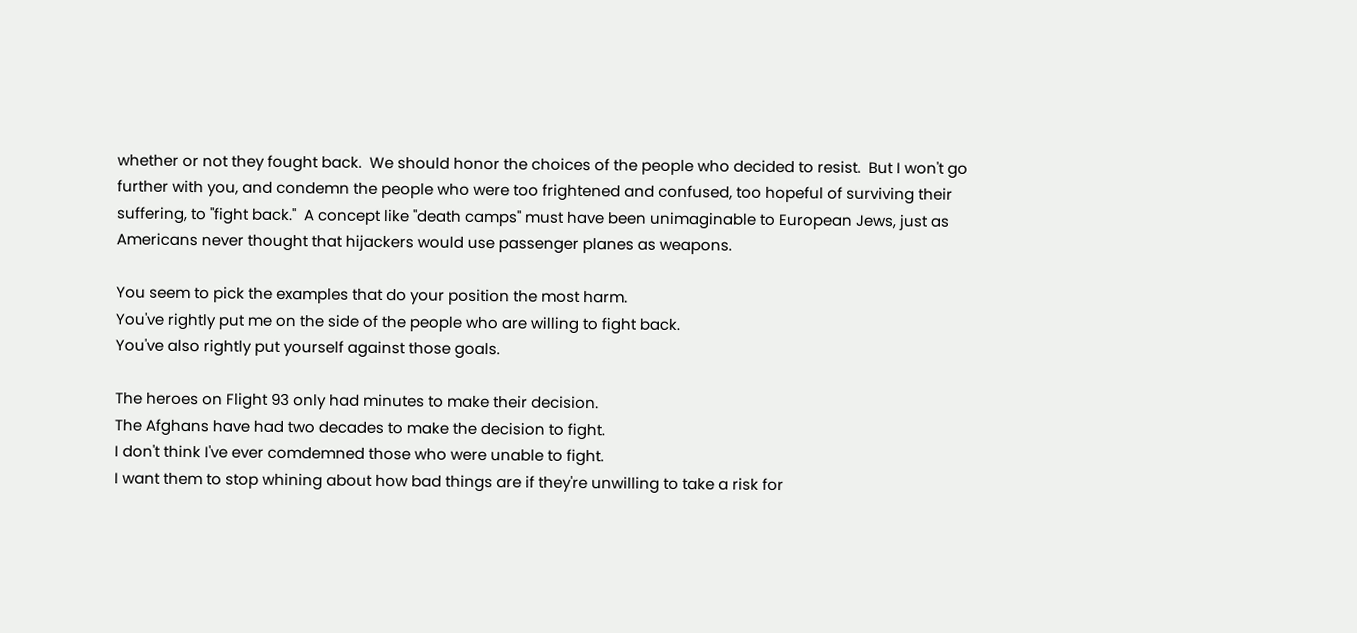whether or not they fought back.  We should honor the choices of the people who decided to resist.  But I won't go
further with you, and condemn the people who were too frightened and confused, too hopeful of surviving their
suffering, to "fight back."  A concept like "death camps" must have been unimaginable to European Jews, just as
Americans never thought that hijackers would use passenger planes as weapons.

You seem to pick the examples that do your position the most harm.
You've rightly put me on the side of the people who are willing to fight back.
You've also rightly put yourself against those goals.

The heroes on Flight 93 only had minutes to make their decision.
The Afghans have had two decades to make the decision to fight.
I don't think I've ever comdemned those who were unable to fight.
I want them to stop whining about how bad things are if they're unwilling to take a risk for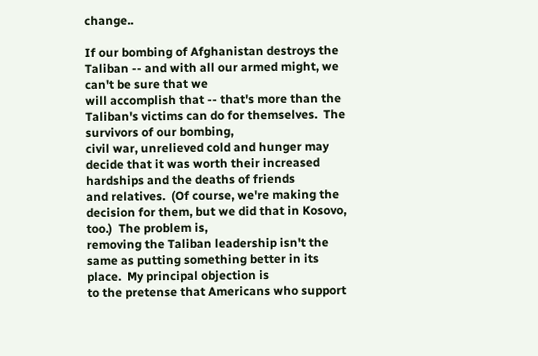change..

If our bombing of Afghanistan destroys the Taliban -- and with all our armed might, we can't be sure that we
will accomplish that -- that's more than the Taliban's victims can do for themselves.  The survivors of our bombing,
civil war, unrelieved cold and hunger may decide that it was worth their increased hardships and the deaths of friends
and relatives.  (Of course, we're making the decision for them, but we did that in Kosovo, too.)  The problem is,
removing the Taliban leadership isn't the same as putting something better in its place.  My principal objection is
to the pretense that Americans who support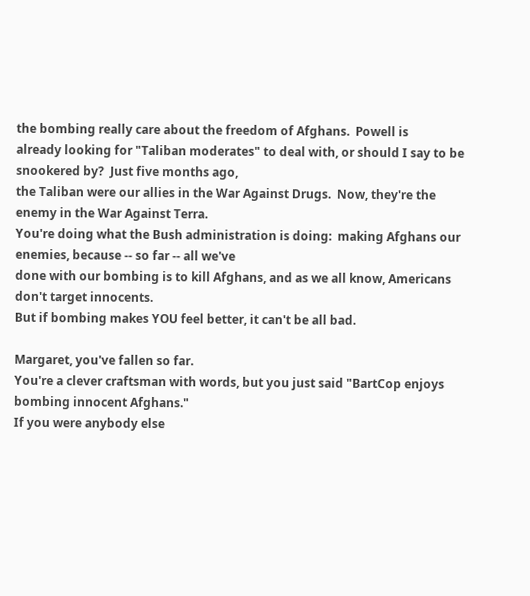the bombing really care about the freedom of Afghans.  Powell is
already looking for "Taliban moderates" to deal with, or should I say to be snookered by?  Just five months ago,
the Taliban were our allies in the War Against Drugs.  Now, they're the enemy in the War Against Terra.
You're doing what the Bush administration is doing:  making Afghans our enemies, because -- so far -- all we've
done with our bombing is to kill Afghans, and as we all know, Americans don't target innocents.
But if bombing makes YOU feel better, it can't be all bad.

Margaret, you've fallen so far.
You're a clever craftsman with words, but you just said "BartCop enjoys bombing innocent Afghans."
If you were anybody else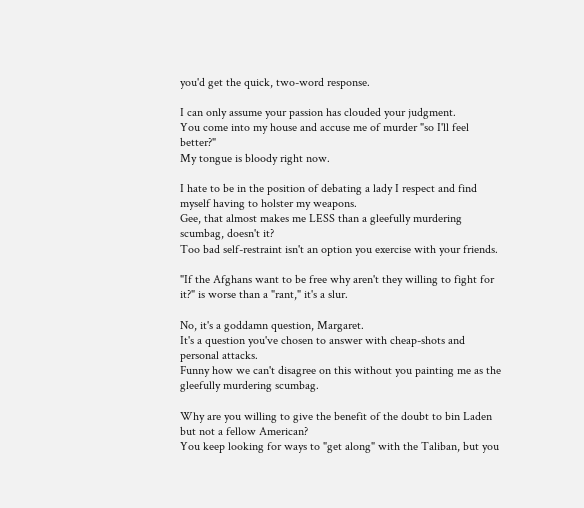you'd get the quick, two-word response.

I can only assume your passion has clouded your judgment.
You come into my house and accuse me of murder "so I'll feel better?"
My tongue is bloody right now.

I hate to be in the position of debating a lady I respect and find myself having to holster my weapons.
Gee, that almost makes me LESS than a gleefully murdering scumbag, doesn't it?
Too bad self-restraint isn't an option you exercise with your friends.

"If the Afghans want to be free why aren't they willing to fight for it?" is worse than a "rant," it's a slur.

No, it's a goddamn question, Margaret.
It's a question you've chosen to answer with cheap-shots and personal attacks.
Funny how we can't disagree on this without you painting me as the gleefully murdering scumbag.

Why are you willing to give the benefit of the doubt to bin Laden but not a fellow American?
You keep looking for ways to "get along" with the Taliban, but you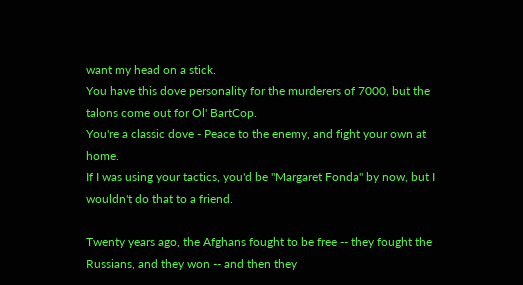want my head on a stick.
You have this dove personality for the murderers of 7000, but the talons come out for Ol' BartCop.
You're a classic dove - Peace to the enemy, and fight your own at home.
If I was using your tactics, you'd be "Margaret Fonda" by now, but I wouldn't do that to a friend.

Twenty years ago, the Afghans fought to be free -- they fought the Russians, and they won -- and then they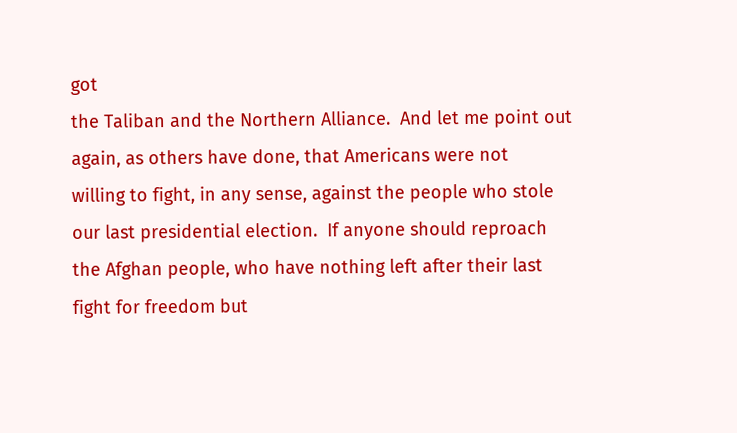got
the Taliban and the Northern Alliance.  And let me point out again, as others have done, that Americans were not
willing to fight, in any sense, against the people who stole our last presidential election.  If anyone should reproach
the Afghan people, who have nothing left after their last fight for freedom but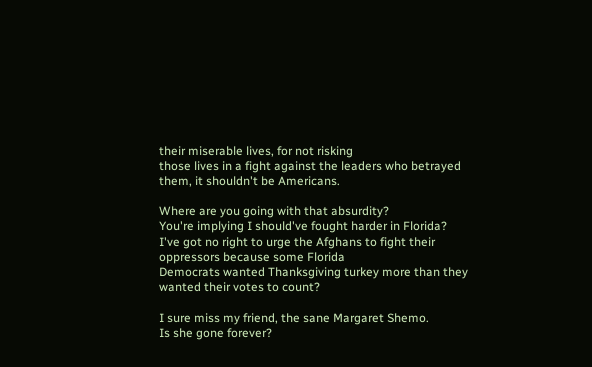their miserable lives, for not risking
those lives in a fight against the leaders who betrayed them, it shouldn't be Americans.

Where are you going with that absurdity?
You're implying I should've fought harder in Florida?
I've got no right to urge the Afghans to fight their oppressors because some Florida
Democrats wanted Thanksgiving turkey more than they wanted their votes to count?

I sure miss my friend, the sane Margaret Shemo.
Is she gone forever?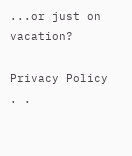...or just on vacation?

Privacy Policy
. .